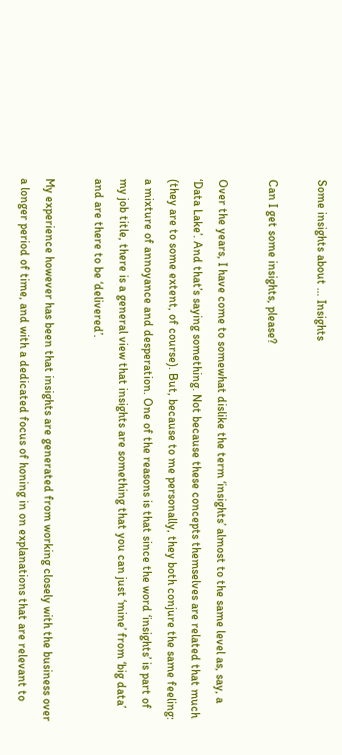Some insights about … Insights

Can I get some insights, please?

Over the years, I have come to somewhat dislike the term ‘insights’ almost to the same level as, say, a ‘Data Lake’. And that’s saying something. Not because these concepts themselves are related that much (they are to some extent, of course). But, because to me personally, they both conjure the same feeling: a mixture of annoyance and desperation. One of the reasons is that since the word ‘insights’ is part of my job title, there is a general view that insights are something that you can just ‘mine’ from ‘big data’ and are there to be ‘delivered’.

My experience however has been that insights are generated from working closely with the business over a longer period of time, and with a dedicated focus of honing in on explanations that are relevant to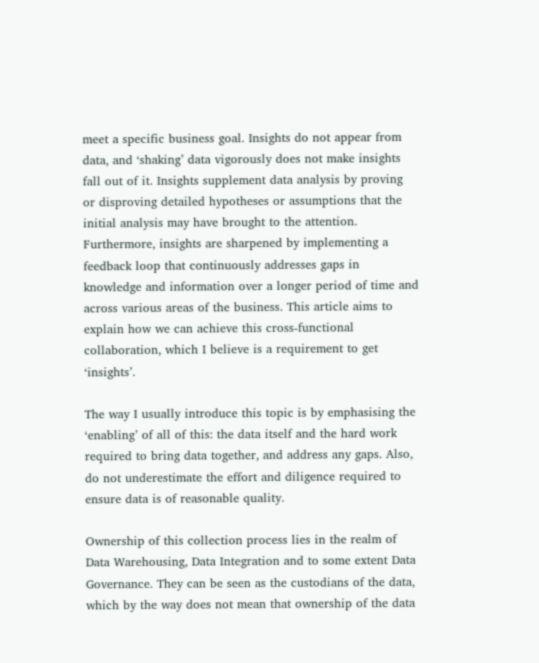meet a specific business goal. Insights do not appear from data, and ‘shaking’ data vigorously does not make insights fall out of it. Insights supplement data analysis by proving or disproving detailed hypotheses or assumptions that the initial analysis may have brought to the attention. Furthermore, insights are sharpened by implementing a feedback loop that continuously addresses gaps in knowledge and information over a longer period of time and across various areas of the business. This article aims to explain how we can achieve this cross-functional collaboration, which I believe is a requirement to get ‘insights’.

The way I usually introduce this topic is by emphasising the ‘enabling’ of all of this: the data itself and the hard work required to bring data together, and address any gaps. Also, do not underestimate the effort and diligence required to ensure data is of reasonable quality.

Ownership of this collection process lies in the realm of Data Warehousing, Data Integration and to some extent Data Governance. They can be seen as the custodians of the data, which by the way does not mean that ownership of the data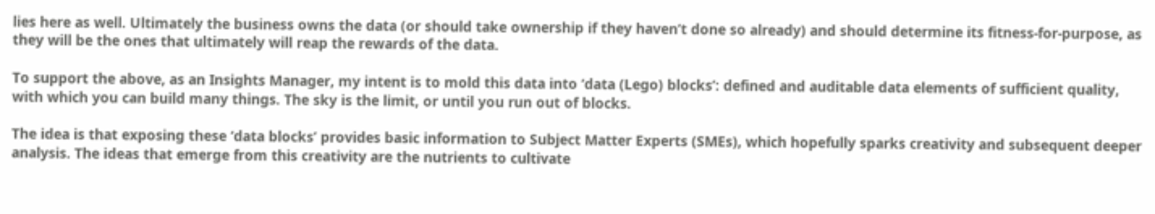lies here as well. Ultimately the business owns the data (or should take ownership if they haven’t done so already) and should determine its fitness-for-purpose, as they will be the ones that ultimately will reap the rewards of the data.

To support the above, as an Insights Manager, my intent is to mold this data into ‘data (Lego) blocks’: defined and auditable data elements of sufficient quality, with which you can build many things. The sky is the limit, or until you run out of blocks.

The idea is that exposing these ‘data blocks’ provides basic information to Subject Matter Experts (SMEs), which hopefully sparks creativity and subsequent deeper analysis. The ideas that emerge from this creativity are the nutrients to cultivate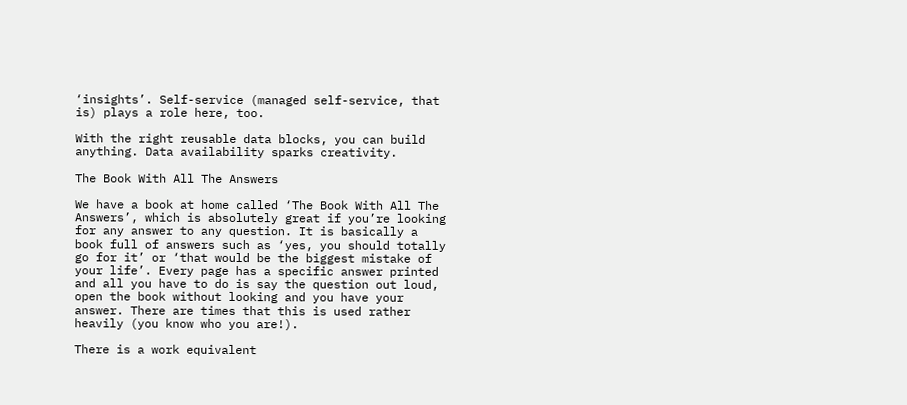‘insights’. Self-service (managed self-service, that is) plays a role here, too.

With the right reusable data blocks, you can build anything. Data availability sparks creativity.

The Book With All The Answers

We have a book at home called ‘The Book With All The Answers’, which is absolutely great if you’re looking for any answer to any question. It is basically a book full of answers such as ‘yes, you should totally go for it’ or ‘that would be the biggest mistake of your life’. Every page has a specific answer printed and all you have to do is say the question out loud, open the book without looking and you have your answer. There are times that this is used rather heavily (you know who you are!).

There is a work equivalent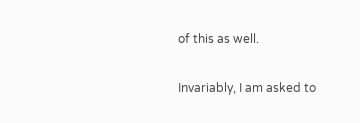of this as well.

Invariably, I am asked to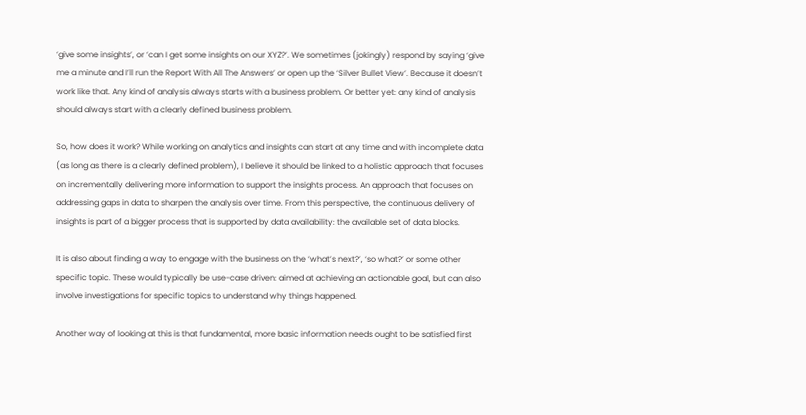‘give some insights’, or ‘can I get some insights on our XYZ?’. We sometimes (jokingly) respond by saying ‘give me a minute and I’ll run the Report With All The Answers’ or open up the ‘Silver Bullet View’. Because it doesn’t work like that. Any kind of analysis always starts with a business problem. Or better yet: any kind of analysis should always start with a clearly defined business problem.

So, how does it work? While working on analytics and insights can start at any time and with incomplete data (as long as there is a clearly defined problem), I believe it should be linked to a holistic approach that focuses on incrementally delivering more information to support the insights process. An approach that focuses on addressing gaps in data to sharpen the analysis over time. From this perspective, the continuous delivery of insights is part of a bigger process that is supported by data availability: the available set of data blocks.

It is also about finding a way to engage with the business on the ‘what’s next?’, ‘so what?’ or some other specific topic. These would typically be use-case driven: aimed at achieving an actionable goal, but can also involve investigations for specific topics to understand why things happened.

Another way of looking at this is that fundamental, more basic information needs ought to be satisfied first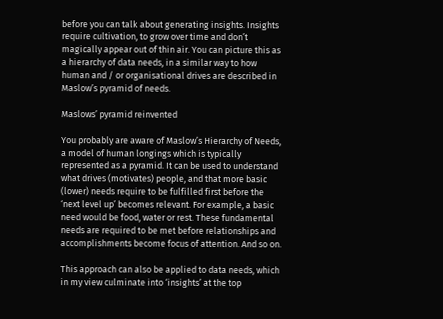before you can talk about generating insights. Insights require cultivation, to grow over time and don’t magically appear out of thin air. You can picture this as a hierarchy of data needs, in a similar way to how human and / or organisational drives are described in Maslow’s pyramid of needs.

Maslows’ pyramid reinvented

You probably are aware of Maslow’s Hierarchy of Needs, a model of human longings which is typically represented as a pyramid. It can be used to understand what drives (motivates) people, and that more basic (lower) needs require to be fulfilled first before the ‘next level up’ becomes relevant. For example, a basic need would be food, water or rest. These fundamental needs are required to be met before relationships and accomplishments become focus of attention. And so on.

This approach can also be applied to data needs, which in my view culminate into ‘insights’ at the top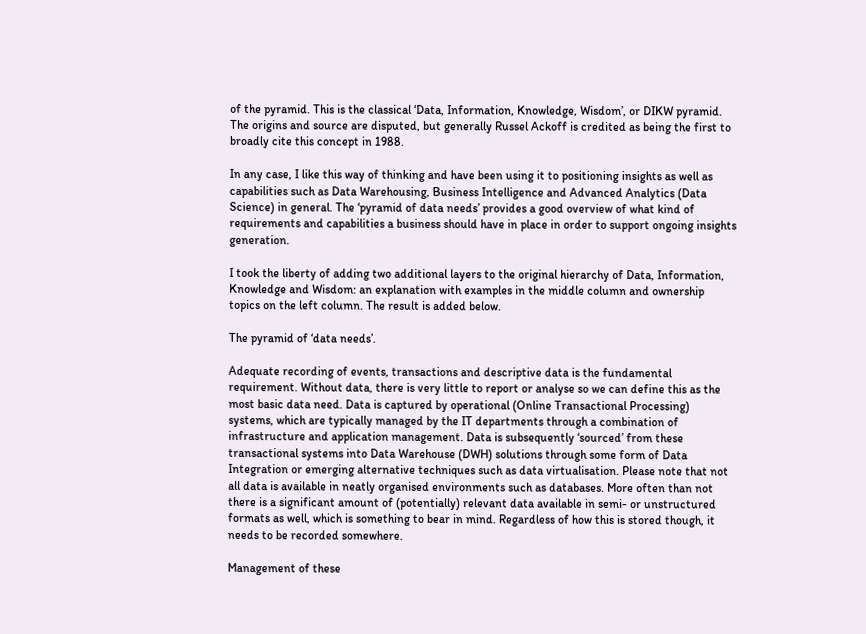of the pyramid. This is the classical ‘Data, Information, Knowledge, Wisdom’, or DIKW pyramid. The origins and source are disputed, but generally Russel Ackoff is credited as being the first to broadly cite this concept in 1988.

In any case, I like this way of thinking and have been using it to positioning insights as well as capabilities such as Data Warehousing, Business Intelligence and Advanced Analytics (Data Science) in general. The ‘pyramid of data needs’ provides a good overview of what kind of requirements and capabilities a business should have in place in order to support ongoing insights generation.

I took the liberty of adding two additional layers to the original hierarchy of Data, Information, Knowledge and Wisdom: an explanation with examples in the middle column and ownership topics on the left column. The result is added below.

The pyramid of ‘data needs’.

Adequate recording of events, transactions and descriptive data is the fundamental requirement. Without data, there is very little to report or analyse so we can define this as the most basic data need. Data is captured by operational (Online Transactional Processing) systems, which are typically managed by the IT departments through a combination of infrastructure and application management. Data is subsequently ‘sourced’ from these transactional systems into Data Warehouse (DWH) solutions through some form of Data Integration or emerging alternative techniques such as data virtualisation. Please note that not all data is available in neatly organised environments such as databases. More often than not there is a significant amount of (potentially) relevant data available in semi- or unstructured formats as well, which is something to bear in mind. Regardless of how this is stored though, it needs to be recorded somewhere.

Management of these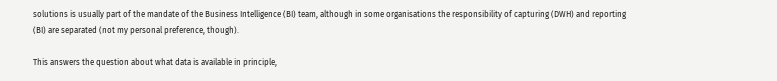solutions is usually part of the mandate of the Business Intelligence (BI) team, although in some organisations the responsibility of capturing (DWH) and reporting (BI) are separated (not my personal preference, though).

This answers the question about what data is available in principle,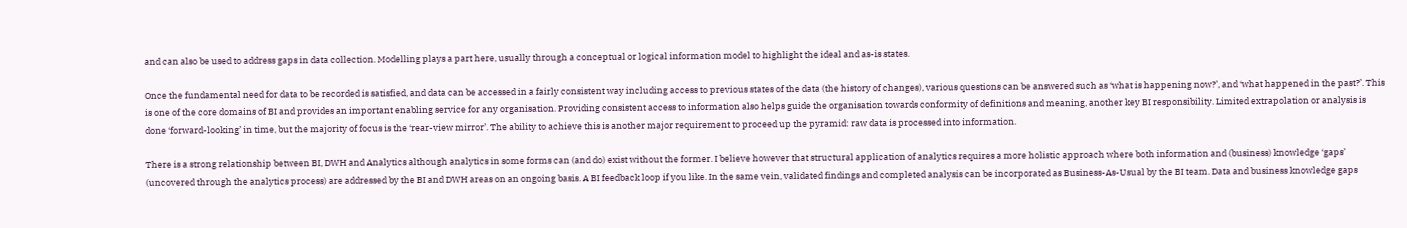and can also be used to address gaps in data collection. Modelling plays a part here, usually through a conceptual or logical information model to highlight the ideal and as-is states.

Once the fundamental need for data to be recorded is satisfied, and data can be accessed in a fairly consistent way including access to previous states of the data (the history of changes), various questions can be answered such as ‘what is happening now?’, and ‘what happened in the past?’. This is one of the core domains of BI and provides an important enabling service for any organisation. Providing consistent access to information also helps guide the organisation towards conformity of definitions and meaning, another key BI responsibility. Limited extrapolation or analysis is done ‘forward-looking’ in time, but the majority of focus is the ‘rear-view mirror’. The ability to achieve this is another major requirement to proceed up the pyramid: raw data is processed into information.

There is a strong relationship between BI, DWH and Analytics although analytics in some forms can (and do) exist without the former. I believe however that structural application of analytics requires a more holistic approach where both information and (business) knowledge ‘gaps’ (uncovered through the analytics process) are addressed by the BI and DWH areas on an ongoing basis. A BI feedback loop if you like. In the same vein, validated findings and completed analysis can be incorporated as Business-As-Usual by the BI team. Data and business knowledge gaps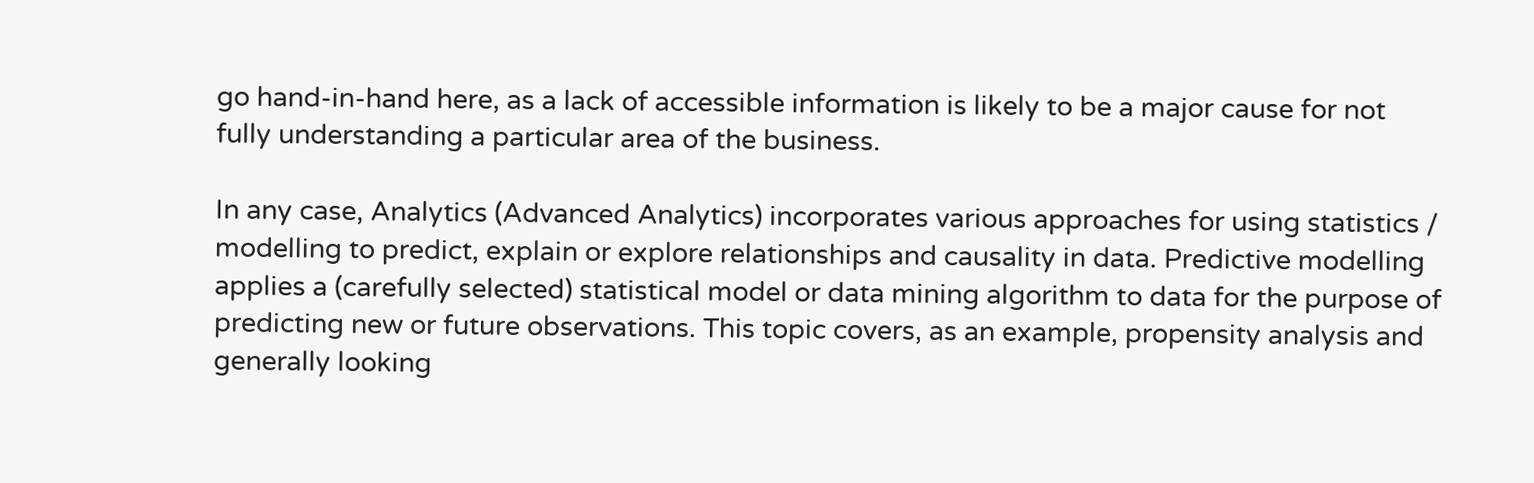go hand-in-hand here, as a lack of accessible information is likely to be a major cause for not fully understanding a particular area of the business.

In any case, Analytics (Advanced Analytics) incorporates various approaches for using statistics / modelling to predict, explain or explore relationships and causality in data. Predictive modelling applies a (carefully selected) statistical model or data mining algorithm to data for the purpose of predicting new or future observations. This topic covers, as an example, propensity analysis and generally looking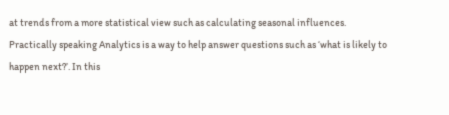at trends from a more statistical view such as calculating seasonal influences. Practically speaking Analytics is a way to help answer questions such as ‘what is likely to happen next?’. In this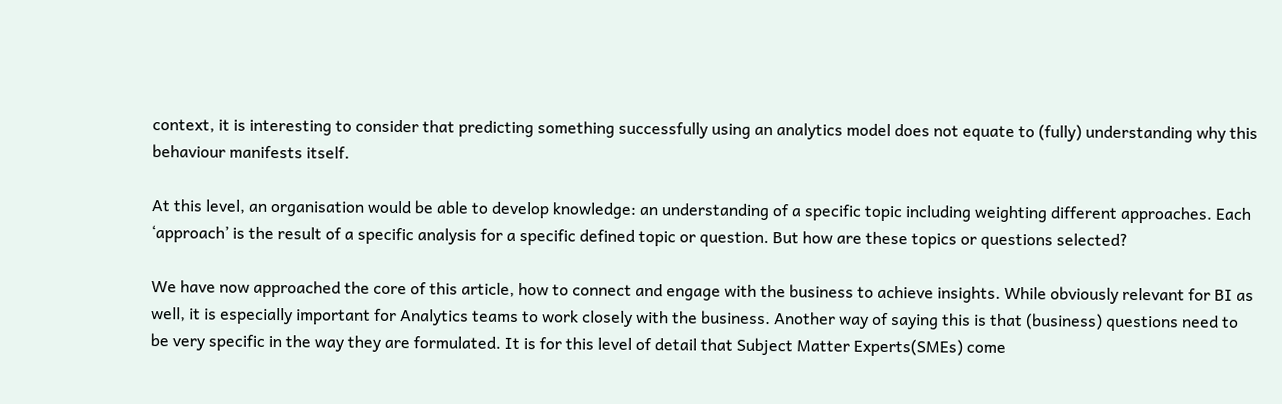context, it is interesting to consider that predicting something successfully using an analytics model does not equate to (fully) understanding why this behaviour manifests itself.

At this level, an organisation would be able to develop knowledge: an understanding of a specific topic including weighting different approaches. Each ‘approach’ is the result of a specific analysis for a specific defined topic or question. But how are these topics or questions selected?

We have now approached the core of this article, how to connect and engage with the business to achieve insights. While obviously relevant for BI as well, it is especially important for Analytics teams to work closely with the business. Another way of saying this is that (business) questions need to be very specific in the way they are formulated. It is for this level of detail that Subject Matter Experts(SMEs) come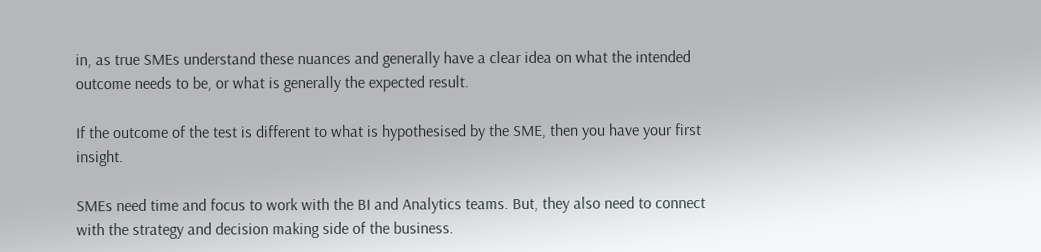in, as true SMEs understand these nuances and generally have a clear idea on what the intended outcome needs to be, or what is generally the expected result.

If the outcome of the test is different to what is hypothesised by the SME, then you have your first insight.

SMEs need time and focus to work with the BI and Analytics teams. But, they also need to connect with the strategy and decision making side of the business.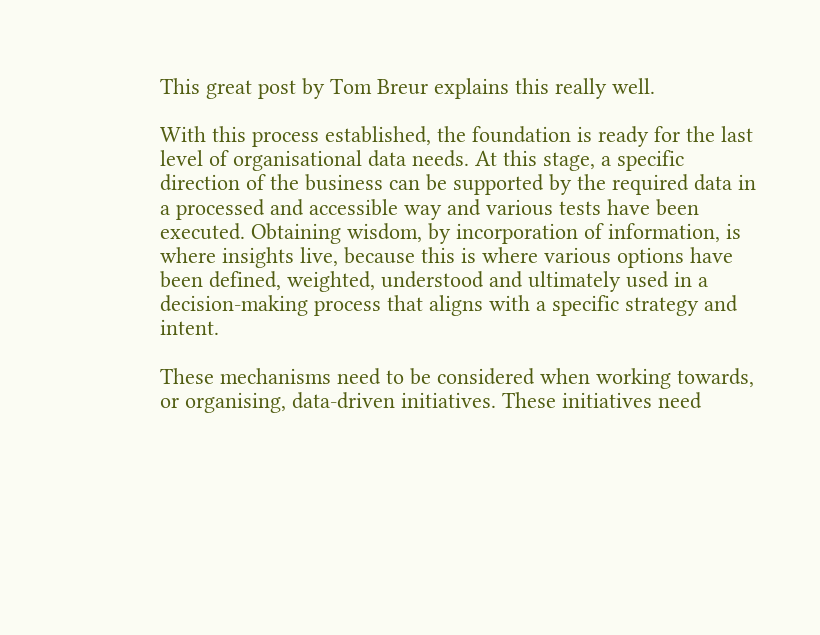This great post by Tom Breur explains this really well.

With this process established, the foundation is ready for the last level of organisational data needs. At this stage, a specific direction of the business can be supported by the required data in a processed and accessible way and various tests have been executed. Obtaining wisdom, by incorporation of information, is where insights live, because this is where various options have been defined, weighted, understood and ultimately used in a decision-making process that aligns with a specific strategy and intent.

These mechanisms need to be considered when working towards, or organising, data-driven initiatives. These initiatives need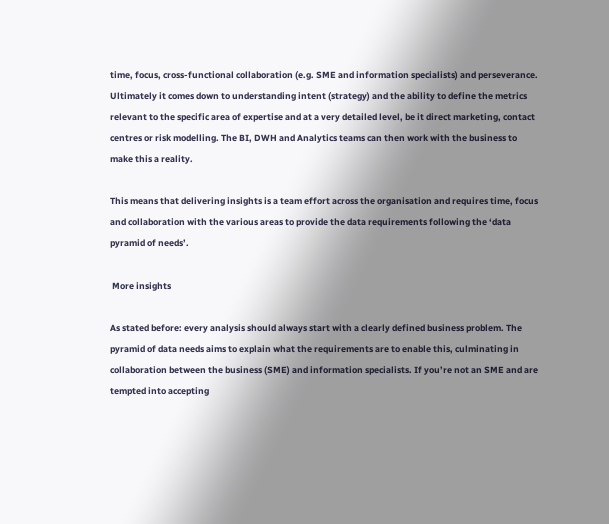time, focus, cross-functional collaboration (e.g. SME and information specialists) and perseverance. Ultimately it comes down to understanding intent (strategy) and the ability to define the metrics relevant to the specific area of expertise and at a very detailed level, be it direct marketing, contact centres or risk modelling. The BI, DWH and Analytics teams can then work with the business to make this a reality.

This means that delivering insights is a team effort across the organisation and requires time, focus and collaboration with the various areas to provide the data requirements following the ‘data pyramid of needs’.

 More insights

As stated before: every analysis should always start with a clearly defined business problem. The pyramid of data needs aims to explain what the requirements are to enable this, culminating in collaboration between the business (SME) and information specialists. If you’re not an SME and are tempted into accepting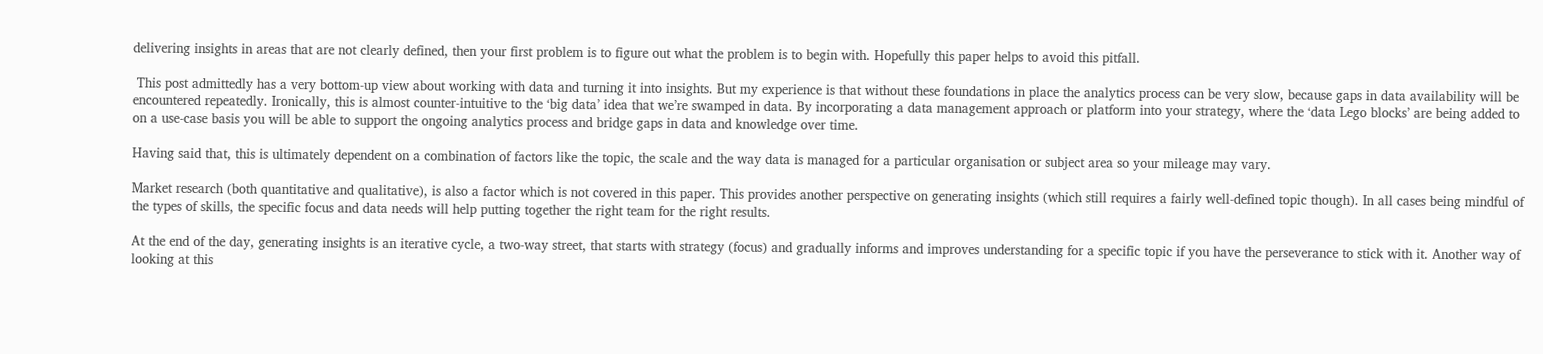delivering insights in areas that are not clearly defined, then your first problem is to figure out what the problem is to begin with. Hopefully this paper helps to avoid this pitfall.

 This post admittedly has a very bottom-up view about working with data and turning it into insights. But my experience is that without these foundations in place the analytics process can be very slow, because gaps in data availability will be encountered repeatedly. Ironically, this is almost counter-intuitive to the ‘big data’ idea that we’re swamped in data. By incorporating a data management approach or platform into your strategy, where the ‘data Lego blocks’ are being added to on a use-case basis you will be able to support the ongoing analytics process and bridge gaps in data and knowledge over time.

Having said that, this is ultimately dependent on a combination of factors like the topic, the scale and the way data is managed for a particular organisation or subject area so your mileage may vary.

Market research (both quantitative and qualitative), is also a factor which is not covered in this paper. This provides another perspective on generating insights (which still requires a fairly well-defined topic though). In all cases being mindful of the types of skills, the specific focus and data needs will help putting together the right team for the right results.

At the end of the day, generating insights is an iterative cycle, a two-way street, that starts with strategy (focus) and gradually informs and improves understanding for a specific topic if you have the perseverance to stick with it. Another way of looking at this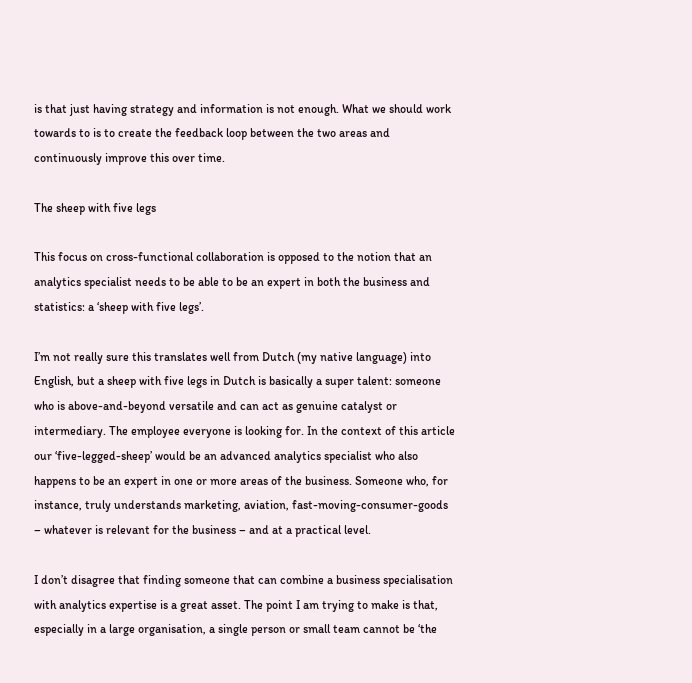is that just having strategy and information is not enough. What we should work towards to is to create the feedback loop between the two areas and continuously improve this over time.

The sheep with five legs

This focus on cross-functional collaboration is opposed to the notion that an analytics specialist needs to be able to be an expert in both the business and statistics: a ‘sheep with five legs’.

I’m not really sure this translates well from Dutch (my native language) into English, but a sheep with five legs in Dutch is basically a super talent: someone who is above-and-beyond versatile and can act as genuine catalyst or intermediary. The employee everyone is looking for. In the context of this article our ‘five-legged-sheep’ would be an advanced analytics specialist who also happens to be an expert in one or more areas of the business. Someone who, for instance, truly understands marketing, aviation, fast-moving-consumer-goods – whatever is relevant for the business – and at a practical level.

I don’t disagree that finding someone that can combine a business specialisation with analytics expertise is a great asset. The point I am trying to make is that, especially in a large organisation, a single person or small team cannot be ‘the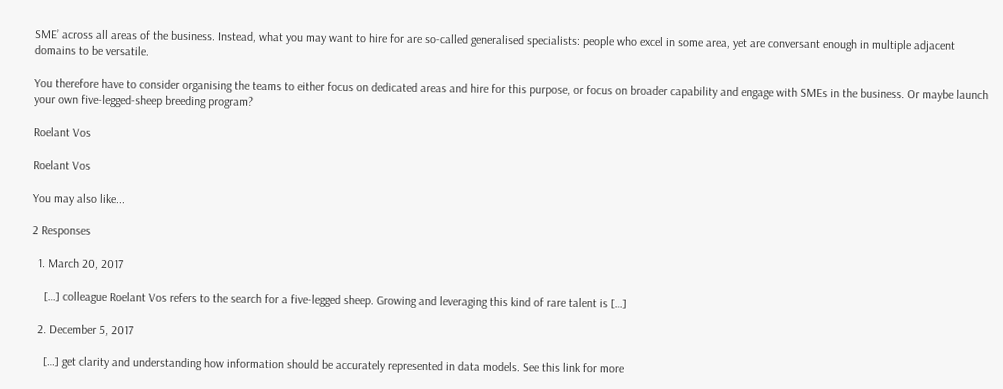SME’ across all areas of the business. Instead, what you may want to hire for are so-called generalised specialists: people who excel in some area, yet are conversant enough in multiple adjacent domains to be versatile.

You therefore have to consider organising the teams to either focus on dedicated areas and hire for this purpose, or focus on broader capability and engage with SMEs in the business. Or maybe launch your own five-legged-sheep breeding program?

Roelant Vos

Roelant Vos

You may also like...

2 Responses

  1. March 20, 2017

    […] colleague Roelant Vos refers to the search for a five-legged sheep. Growing and leveraging this kind of rare talent is […]

  2. December 5, 2017

    […] get clarity and understanding how information should be accurately represented in data models. See this link for more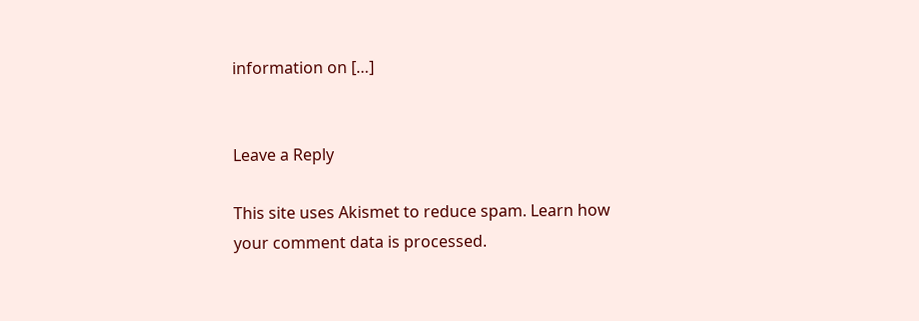information on […]


Leave a Reply

This site uses Akismet to reduce spam. Learn how your comment data is processed.